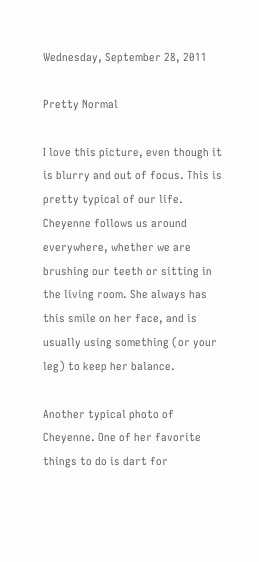Wednesday, September 28, 2011

Pretty Normal

I love this picture, even though it is blurry and out of focus. This is pretty typical of our life. Cheyenne follows us around everywhere, whether we are brushing our teeth or sitting in the living room. She always has this smile on her face, and is usually using something (or your leg) to keep her balance.

Another typical photo of Cheyenne. One of her favorite things to do is dart for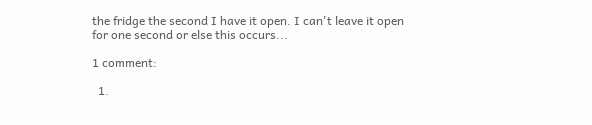the fridge the second I have it open. I can't leave it open for one second or else this occurs...

1 comment:

  1.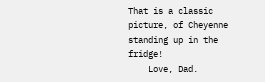That is a classic picture, of Cheyenne standing up in the fridge!
    Love, Dad.